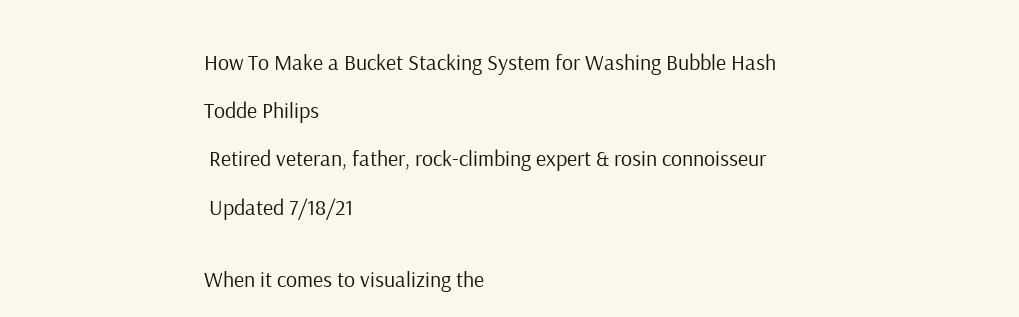How To Make a Bucket Stacking System for Washing Bubble Hash

Todde Philips

 Retired veteran, father, rock-climbing expert & rosin connoisseur

 Updated 7/18/21


When it comes to visualizing the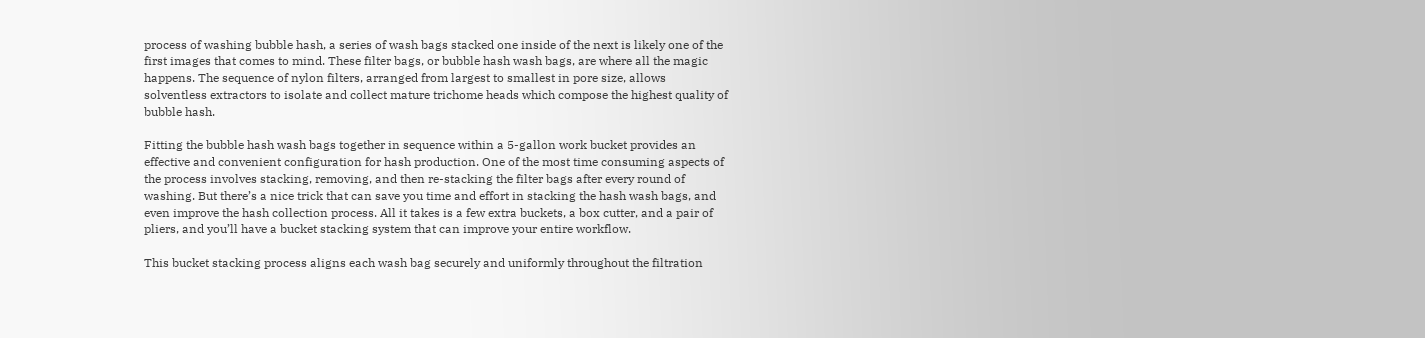process of washing bubble hash, a series of wash bags stacked one inside of the next is likely one of the first images that comes to mind. These filter bags, or bubble hash wash bags, are where all the magic happens. The sequence of nylon filters, arranged from largest to smallest in pore size, allows solventless extractors to isolate and collect mature trichome heads which compose the highest quality of bubble hash.

Fitting the bubble hash wash bags together in sequence within a 5-gallon work bucket provides an effective and convenient configuration for hash production. One of the most time consuming aspects of the process involves stacking, removing, and then re-stacking the filter bags after every round of washing. But there’s a nice trick that can save you time and effort in stacking the hash wash bags, and even improve the hash collection process. All it takes is a few extra buckets, a box cutter, and a pair of pliers, and you’ll have a bucket stacking system that can improve your entire workflow.

This bucket stacking process aligns each wash bag securely and uniformly throughout the filtration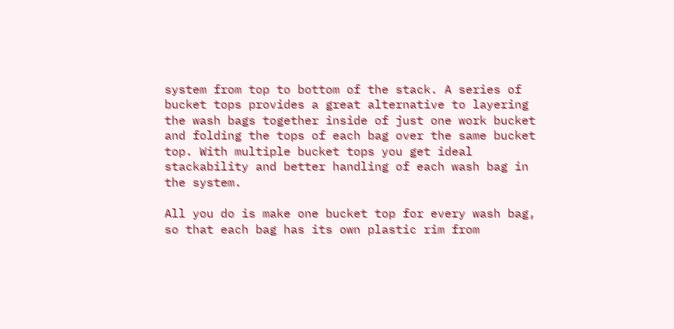system from top to bottom of the stack. A series of bucket tops provides a great alternative to layering the wash bags together inside of just one work bucket and folding the tops of each bag over the same bucket top. With multiple bucket tops you get ideal stackability and better handling of each wash bag in the system.

All you do is make one bucket top for every wash bag, so that each bag has its own plastic rim from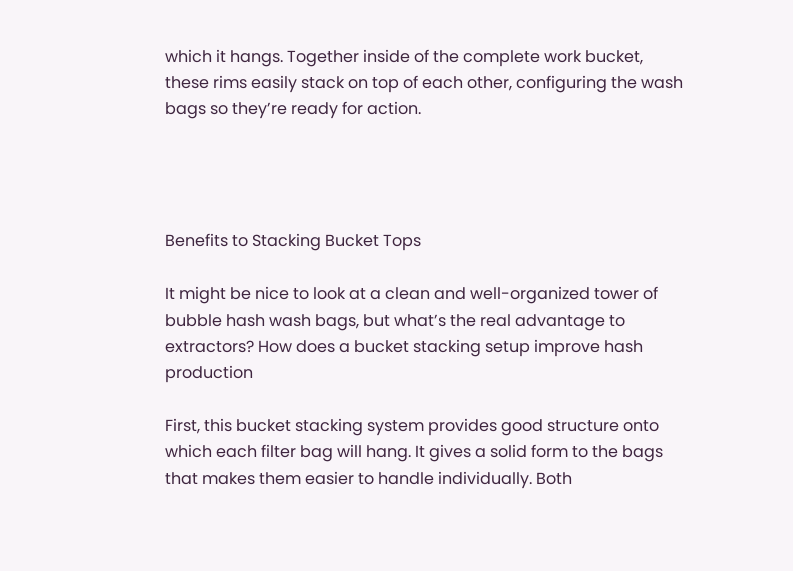which it hangs. Together inside of the complete work bucket, these rims easily stack on top of each other, configuring the wash bags so they’re ready for action.




Benefits to Stacking Bucket Tops

It might be nice to look at a clean and well-organized tower of bubble hash wash bags, but what’s the real advantage to extractors? How does a bucket stacking setup improve hash production

First, this bucket stacking system provides good structure onto which each filter bag will hang. It gives a solid form to the bags that makes them easier to handle individually. Both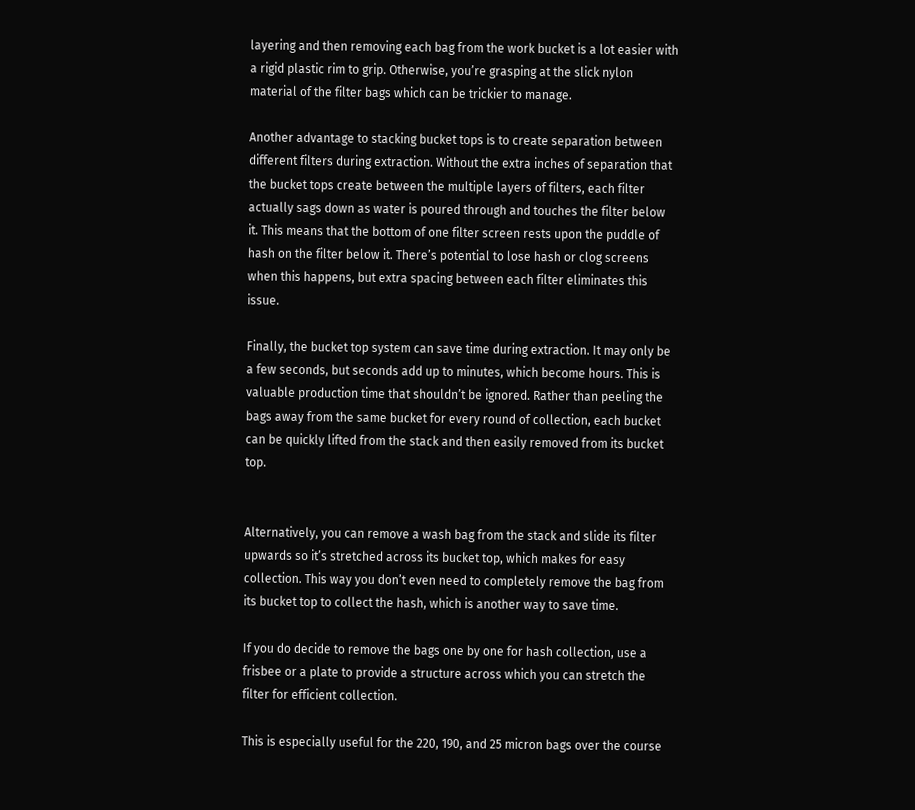layering and then removing each bag from the work bucket is a lot easier with a rigid plastic rim to grip. Otherwise, you’re grasping at the slick nylon material of the filter bags which can be trickier to manage.

Another advantage to stacking bucket tops is to create separation between different filters during extraction. Without the extra inches of separation that the bucket tops create between the multiple layers of filters, each filter actually sags down as water is poured through and touches the filter below it. This means that the bottom of one filter screen rests upon the puddle of hash on the filter below it. There’s potential to lose hash or clog screens when this happens, but extra spacing between each filter eliminates this issue.

Finally, the bucket top system can save time during extraction. It may only be a few seconds, but seconds add up to minutes, which become hours. This is valuable production time that shouldn’t be ignored. Rather than peeling the bags away from the same bucket for every round of collection, each bucket can be quickly lifted from the stack and then easily removed from its bucket top.


Alternatively, you can remove a wash bag from the stack and slide its filter upwards so it’s stretched across its bucket top, which makes for easy collection. This way you don’t even need to completely remove the bag from its bucket top to collect the hash, which is another way to save time.

If you do decide to remove the bags one by one for hash collection, use a frisbee or a plate to provide a structure across which you can stretch the filter for efficient collection.

This is especially useful for the 220, 190, and 25 micron bags over the course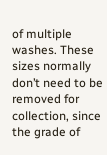of multiple washes. These sizes normally don’t need to be removed for collection, since the grade of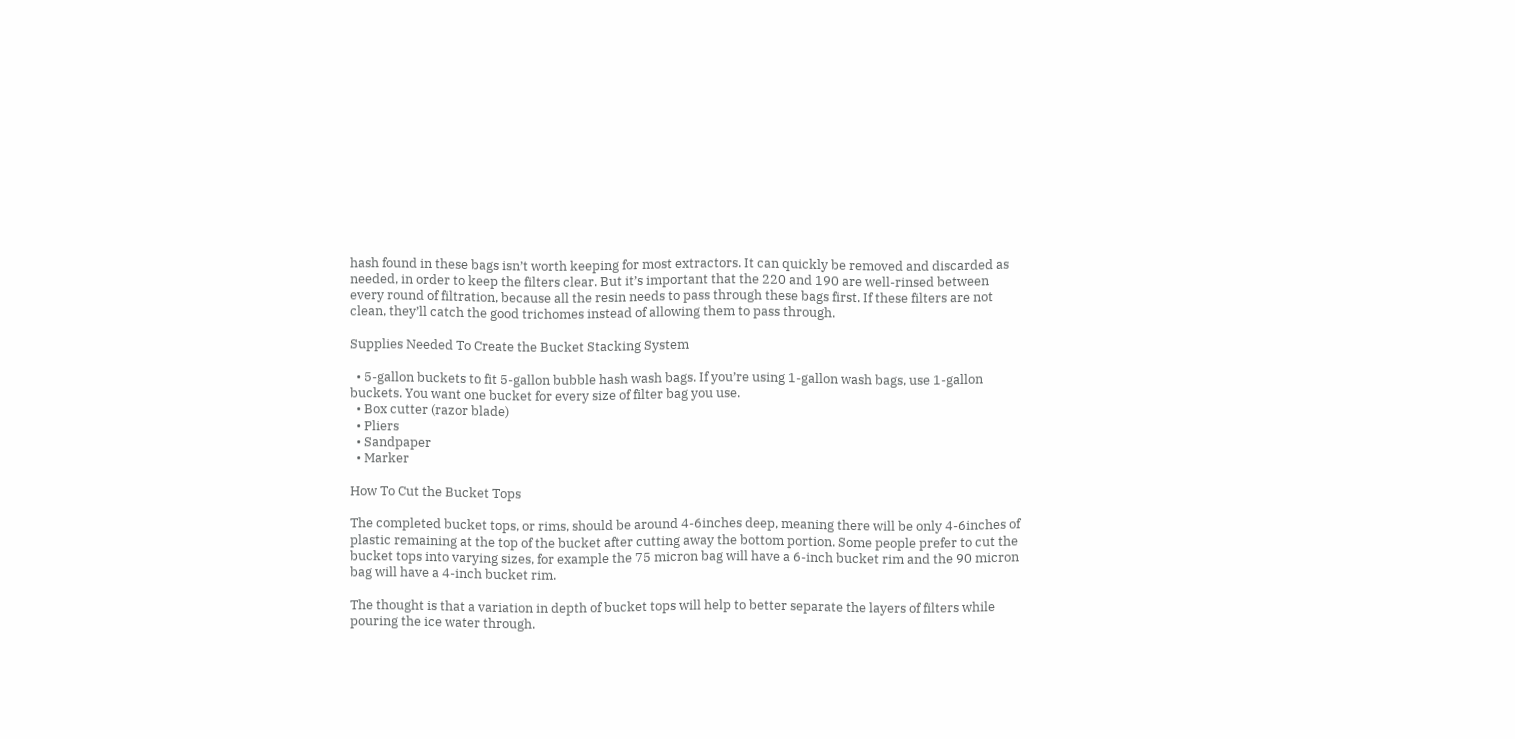hash found in these bags isn’t worth keeping for most extractors. It can quickly be removed and discarded as needed, in order to keep the filters clear. But it’s important that the 220 and 190 are well-rinsed between every round of filtration, because all the resin needs to pass through these bags first. If these filters are not clean, they’ll catch the good trichomes instead of allowing them to pass through.

Supplies Needed To Create the Bucket Stacking System

  • 5-gallon buckets to fit 5-gallon bubble hash wash bags. If you’re using 1-gallon wash bags, use 1-gallon buckets. You want one bucket for every size of filter bag you use.
  • Box cutter (razor blade)
  • Pliers
  • Sandpaper
  • Marker

How To Cut the Bucket Tops

The completed bucket tops, or rims, should be around 4-6inches deep, meaning there will be only 4-6inches of plastic remaining at the top of the bucket after cutting away the bottom portion. Some people prefer to cut the bucket tops into varying sizes, for example the 75 micron bag will have a 6-inch bucket rim and the 90 micron bag will have a 4-inch bucket rim.

The thought is that a variation in depth of bucket tops will help to better separate the layers of filters while pouring the ice water through.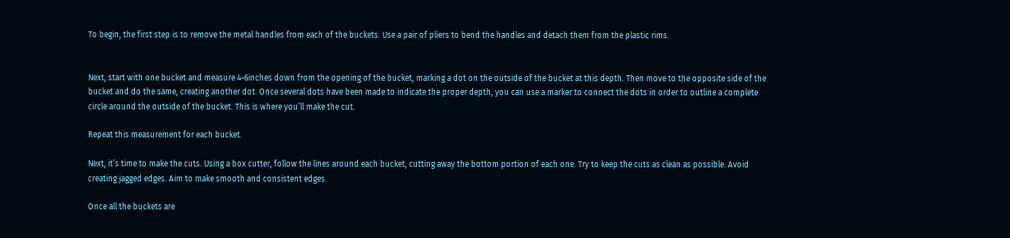To begin, the first step is to remove the metal handles from each of the buckets. Use a pair of pliers to bend the handles and detach them from the plastic rims.


Next, start with one bucket and measure 4-6inches down from the opening of the bucket, marking a dot on the outside of the bucket at this depth. Then move to the opposite side of the bucket and do the same, creating another dot. Once several dots have been made to indicate the proper depth, you can use a marker to connect the dots in order to outline a complete circle around the outside of the bucket. This is where you’ll make the cut.

Repeat this measurement for each bucket.

Next, it’s time to make the cuts. Using a box cutter, follow the lines around each bucket, cutting away the bottom portion of each one. Try to keep the cuts as clean as possible. Avoid creating jagged edges. Aim to make smooth and consistent edges.

Once all the buckets are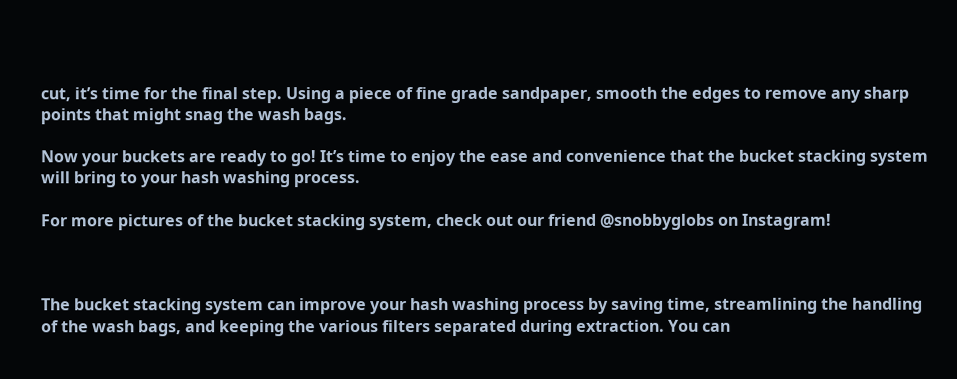cut, it’s time for the final step. Using a piece of fine grade sandpaper, smooth the edges to remove any sharp points that might snag the wash bags.

Now your buckets are ready to go! It’s time to enjoy the ease and convenience that the bucket stacking system will bring to your hash washing process.

For more pictures of the bucket stacking system, check out our friend @snobbyglobs on Instagram!



The bucket stacking system can improve your hash washing process by saving time, streamlining the handling of the wash bags, and keeping the various filters separated during extraction. You can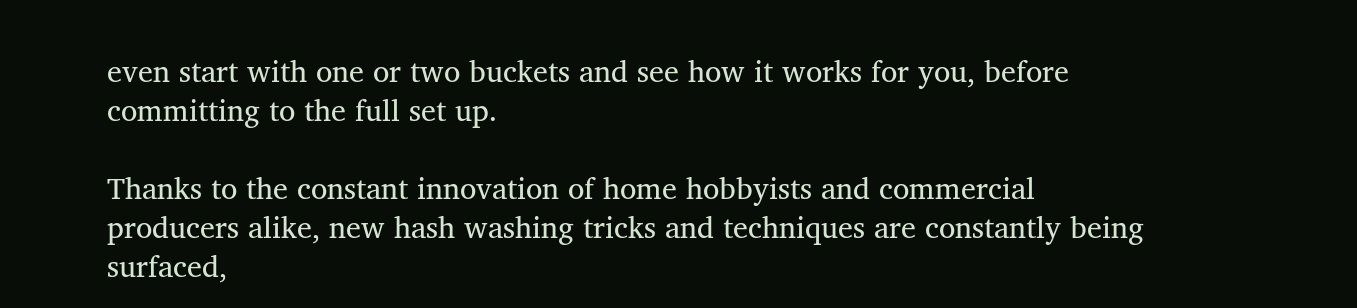even start with one or two buckets and see how it works for you, before committing to the full set up.

Thanks to the constant innovation of home hobbyists and commercial producers alike, new hash washing tricks and techniques are constantly being surfaced,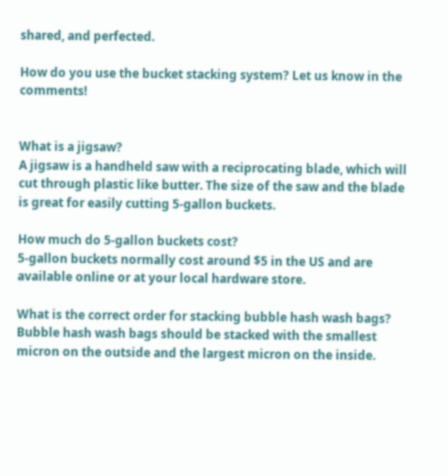shared, and perfected.

How do you use the bucket stacking system? Let us know in the comments!


What is a jigsaw?
A jigsaw is a handheld saw with a reciprocating blade, which will cut through plastic like butter. The size of the saw and the blade is great for easily cutting 5-gallon buckets.

How much do 5-gallon buckets cost?
5-gallon buckets normally cost around $5 in the US and are available online or at your local hardware store.

What is the correct order for stacking bubble hash wash bags?
Bubble hash wash bags should be stacked with the smallest micron on the outside and the largest micron on the inside.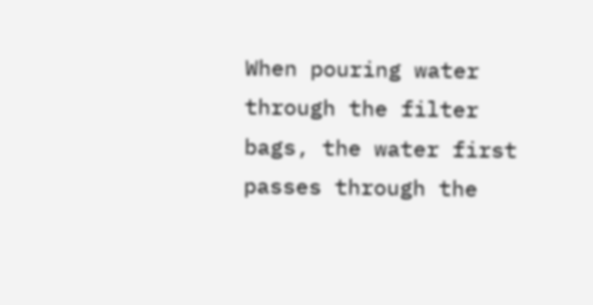When pouring water through the filter bags, the water first passes through the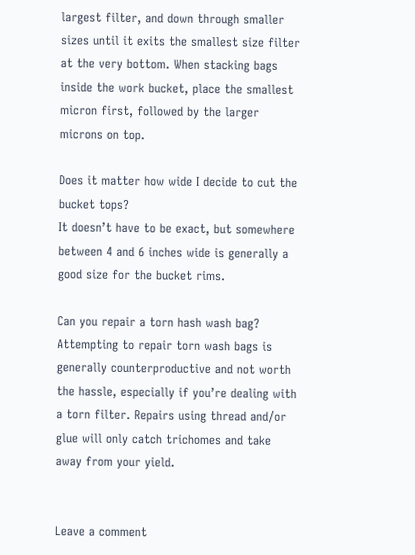largest filter, and down through smaller sizes until it exits the smallest size filter at the very bottom. When stacking bags inside the work bucket, place the smallest micron first, followed by the larger microns on top.

Does it matter how wide I decide to cut the bucket tops?
It doesn’t have to be exact, but somewhere between 4 and 6 inches wide is generally a good size for the bucket rims.

Can you repair a torn hash wash bag?
Attempting to repair torn wash bags is generally counterproductive and not worth the hassle, especially if you’re dealing with a torn filter. Repairs using thread and/or glue will only catch trichomes and take away from your yield.


Leave a comment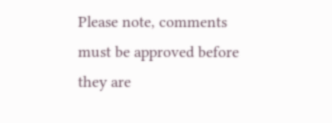Please note, comments must be approved before they are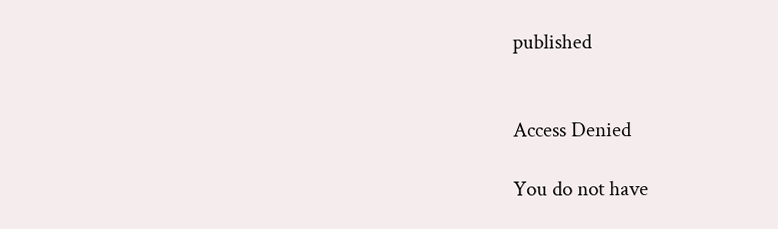published


Access Denied

You do not have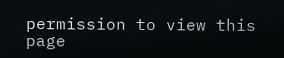permission to view this page